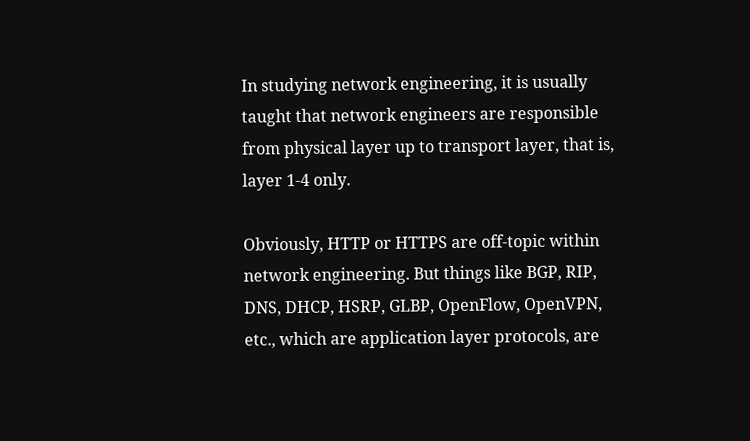In studying network engineering, it is usually taught that network engineers are responsible from physical layer up to transport layer, that is, layer 1-4 only.

Obviously, HTTP or HTTPS are off-topic within network engineering. But things like BGP, RIP, DNS, DHCP, HSRP, GLBP, OpenFlow, OpenVPN, etc., which are application layer protocols, are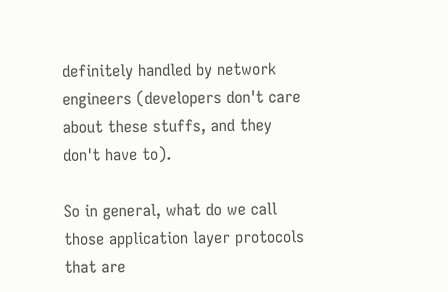definitely handled by network engineers (developers don't care about these stuffs, and they don't have to).

So in general, what do we call those application layer protocols that are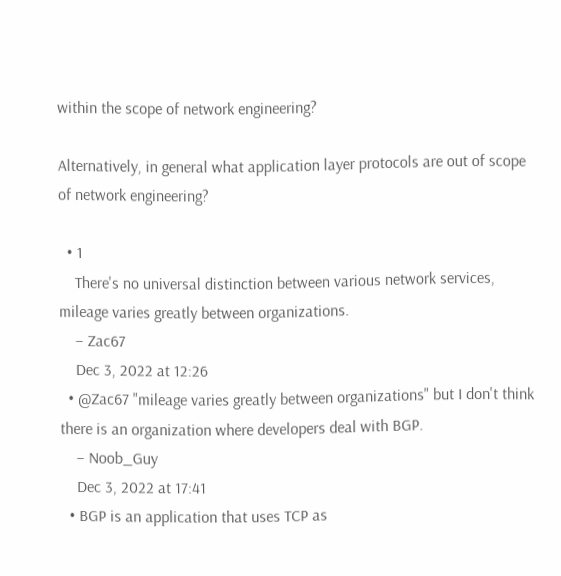within the scope of network engineering?

Alternatively, in general what application layer protocols are out of scope of network engineering?

  • 1
    There's no universal distinction between various network services, mileage varies greatly between organizations.
    – Zac67
    Dec 3, 2022 at 12:26
  • @Zac67 "mileage varies greatly between organizations" but I don't think there is an organization where developers deal with BGP.
    – Noob_Guy
    Dec 3, 2022 at 17:41
  • BGP is an application that uses TCP as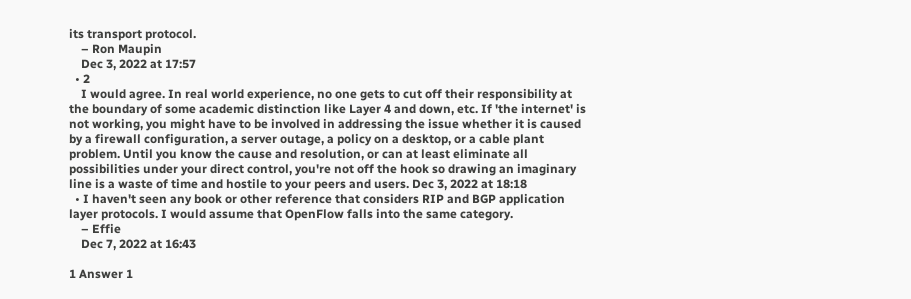its transport protocol.
    – Ron Maupin
    Dec 3, 2022 at 17:57
  • 2
    I would agree. In real world experience, no one gets to cut off their responsibility at the boundary of some academic distinction like Layer 4 and down, etc. If 'the internet' is not working, you might have to be involved in addressing the issue whether it is caused by a firewall configuration, a server outage, a policy on a desktop, or a cable plant problem. Until you know the cause and resolution, or can at least eliminate all possibilities under your direct control, you're not off the hook so drawing an imaginary line is a waste of time and hostile to your peers and users. Dec 3, 2022 at 18:18
  • I haven't seen any book or other reference that considers RIP and BGP application layer protocols. I would assume that OpenFlow falls into the same category.
    – Effie
    Dec 7, 2022 at 16:43

1 Answer 1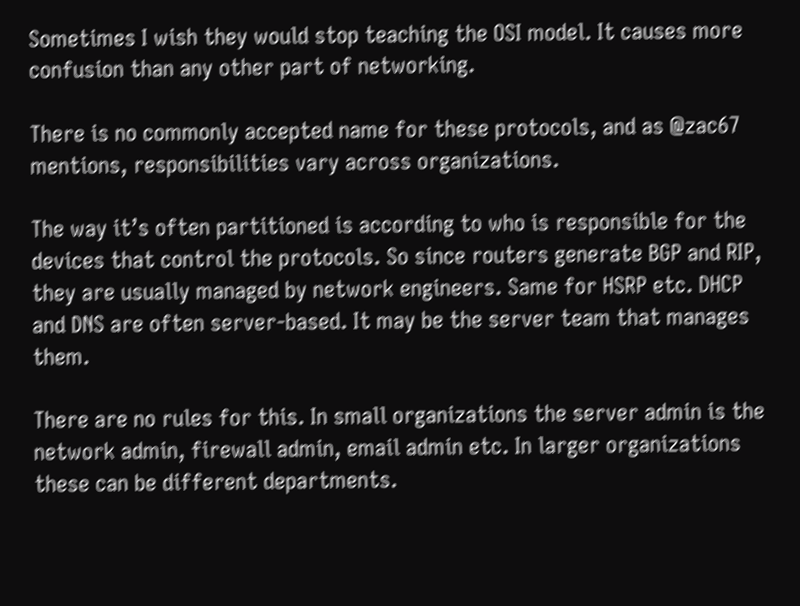Sometimes I wish they would stop teaching the OSI model. It causes more confusion than any other part of networking.

There is no commonly accepted name for these protocols, and as @zac67 mentions, responsibilities vary across organizations.

The way it’s often partitioned is according to who is responsible for the devices that control the protocols. So since routers generate BGP and RIP, they are usually managed by network engineers. Same for HSRP etc. DHCP and DNS are often server-based. It may be the server team that manages them.

There are no rules for this. In small organizations the server admin is the network admin, firewall admin, email admin etc. In larger organizations these can be different departments.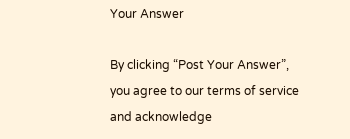Your Answer

By clicking “Post Your Answer”, you agree to our terms of service and acknowledge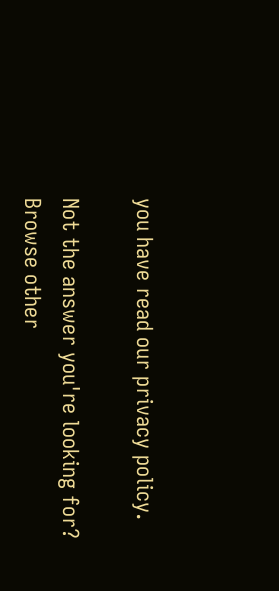you have read our privacy policy.

Not the answer you're looking for? Browse other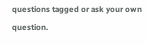questions tagged or ask your own question.